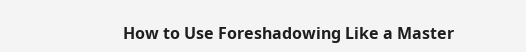How to Use Foreshadowing Like a Master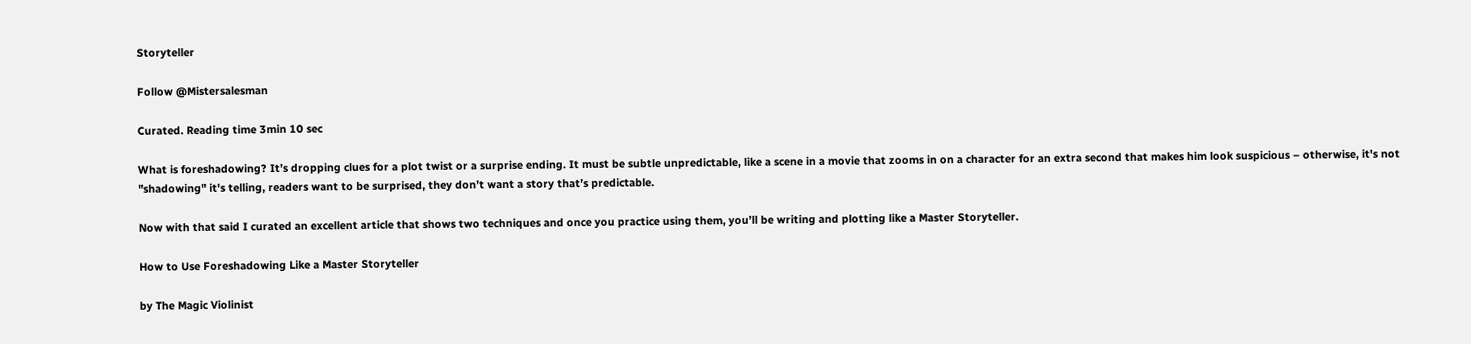Storyteller

Follow @Mistersalesman

Curated. Reading time 3min 10 sec

What is foreshadowing? It’s dropping clues for a plot twist or a surprise ending. It must be subtle unpredictable, like a scene in a movie that zooms in on a character for an extra second that makes him look suspicious – otherwise, it's not "shadowing" it's telling, readers want to be surprised, they don’t want a story that’s predictable.

Now with that said I curated an excellent article that shows two techniques and once you practice using them, you’ll be writing and plotting like a Master Storyteller.

How to Use Foreshadowing Like a Master Storyteller

by The Magic Violinist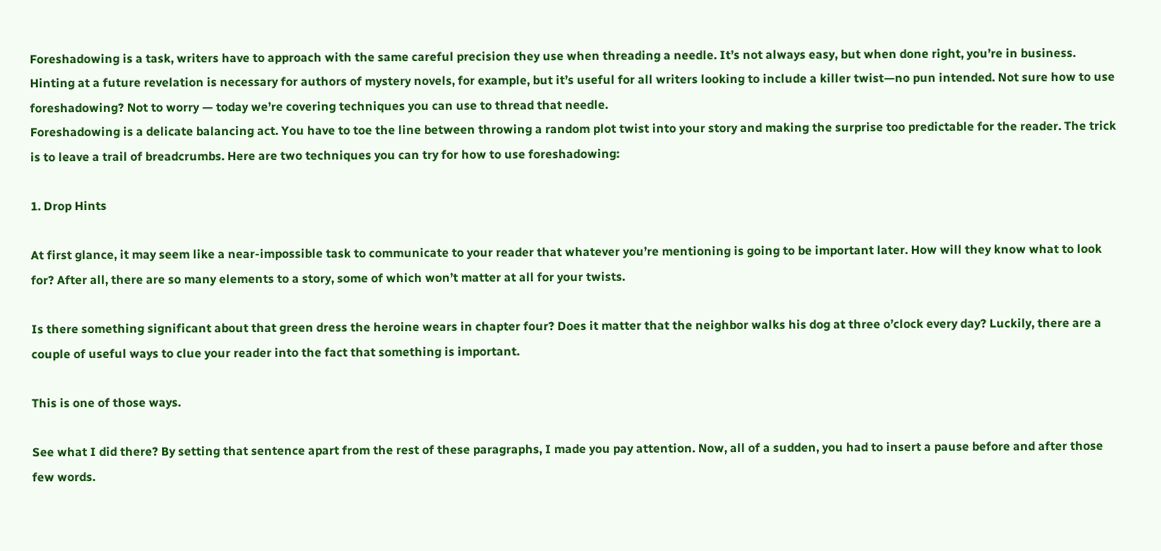Foreshadowing is a task, writers have to approach with the same careful precision they use when threading a needle. It’s not always easy, but when done right, you’re in business. Hinting at a future revelation is necessary for authors of mystery novels, for example, but it’s useful for all writers looking to include a killer twist—no pun intended. Not sure how to use foreshadowing? Not to worry — today we’re covering techniques you can use to thread that needle.
Foreshadowing is a delicate balancing act. You have to toe the line between throwing a random plot twist into your story and making the surprise too predictable for the reader. The trick is to leave a trail of breadcrumbs. Here are two techniques you can try for how to use foreshadowing:

1. Drop Hints

At first glance, it may seem like a near-impossible task to communicate to your reader that whatever you’re mentioning is going to be important later. How will they know what to look for? After all, there are so many elements to a story, some of which won’t matter at all for your twists.

Is there something significant about that green dress the heroine wears in chapter four? Does it matter that the neighbor walks his dog at three o’clock every day? Luckily, there are a couple of useful ways to clue your reader into the fact that something is important.

This is one of those ways.

See what I did there? By setting that sentence apart from the rest of these paragraphs, I made you pay attention. Now, all of a sudden, you had to insert a pause before and after those few words.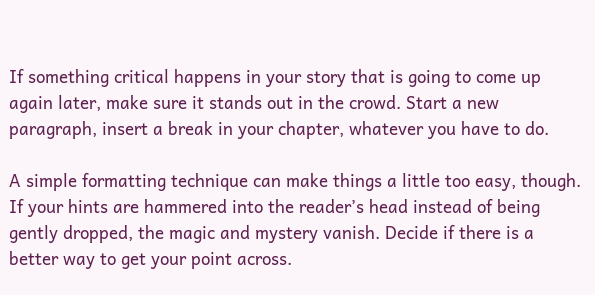If something critical happens in your story that is going to come up again later, make sure it stands out in the crowd. Start a new paragraph, insert a break in your chapter, whatever you have to do.

A simple formatting technique can make things a little too easy, though. If your hints are hammered into the reader’s head instead of being gently dropped, the magic and mystery vanish. Decide if there is a better way to get your point across.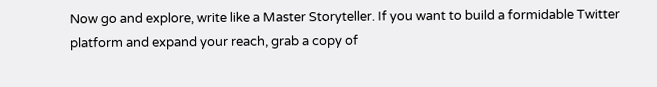Now go and explore, write like a Master Storyteller. If you want to build a formidable Twitter platform and expand your reach, grab a copy of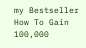my Bestseller How To Gain 100,000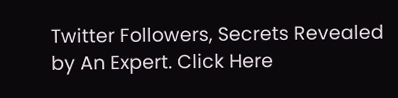Twitter Followers, Secrets Revealed by An Expert. Click Here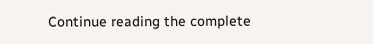Continue reading the complete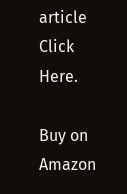article Click Here.

Buy on Amazon